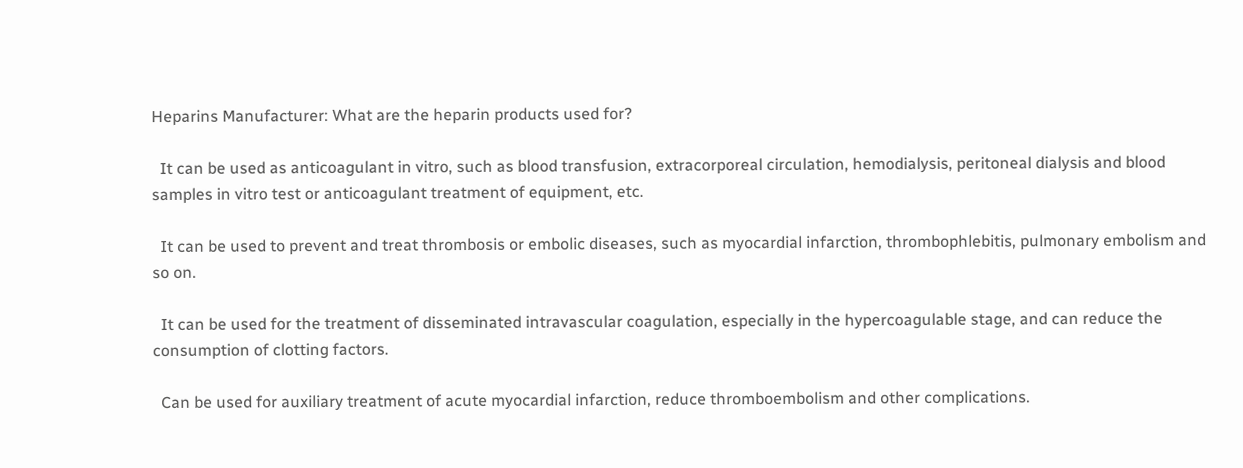Heparins Manufacturer: What are the heparin products used for?

  It can be used as anticoagulant in vitro, such as blood transfusion, extracorporeal circulation, hemodialysis, peritoneal dialysis and blood samples in vitro test or anticoagulant treatment of equipment, etc.

  It can be used to prevent and treat thrombosis or embolic diseases, such as myocardial infarction, thrombophlebitis, pulmonary embolism and so on.

  It can be used for the treatment of disseminated intravascular coagulation, especially in the hypercoagulable stage, and can reduce the consumption of clotting factors.

  Can be used for auxiliary treatment of acute myocardial infarction, reduce thromboembolism and other complications.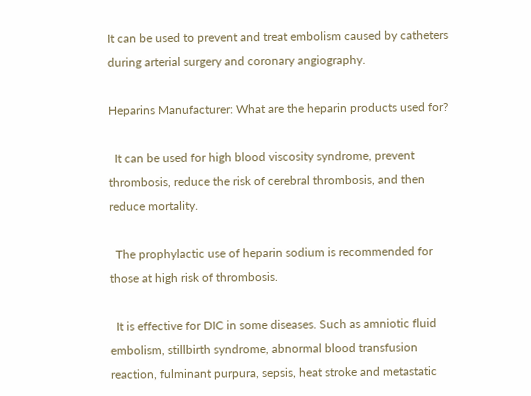It can be used to prevent and treat embolism caused by catheters during arterial surgery and coronary angiography.

Heparins Manufacturer: What are the heparin products used for?

  It can be used for high blood viscosity syndrome, prevent thrombosis, reduce the risk of cerebral thrombosis, and then reduce mortality.

  The prophylactic use of heparin sodium is recommended for those at high risk of thrombosis.

  It is effective for DIC in some diseases. Such as amniotic fluid embolism, stillbirth syndrome, abnormal blood transfusion reaction, fulminant purpura, sepsis, heat stroke and metastatic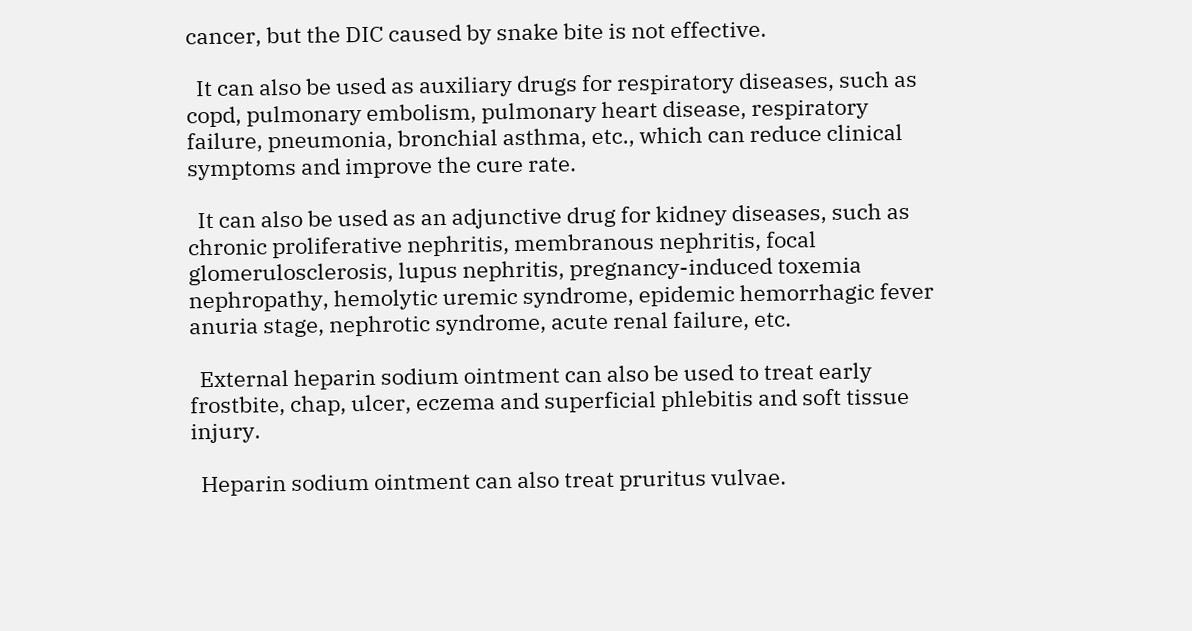cancer, but the DIC caused by snake bite is not effective.

  It can also be used as auxiliary drugs for respiratory diseases, such as copd, pulmonary embolism, pulmonary heart disease, respiratory failure, pneumonia, bronchial asthma, etc., which can reduce clinical symptoms and improve the cure rate.

  It can also be used as an adjunctive drug for kidney diseases, such as chronic proliferative nephritis, membranous nephritis, focal glomerulosclerosis, lupus nephritis, pregnancy-induced toxemia nephropathy, hemolytic uremic syndrome, epidemic hemorrhagic fever anuria stage, nephrotic syndrome, acute renal failure, etc.

  External heparin sodium ointment can also be used to treat early frostbite, chap, ulcer, eczema and superficial phlebitis and soft tissue injury.

  Heparin sodium ointment can also treat pruritus vulvae.